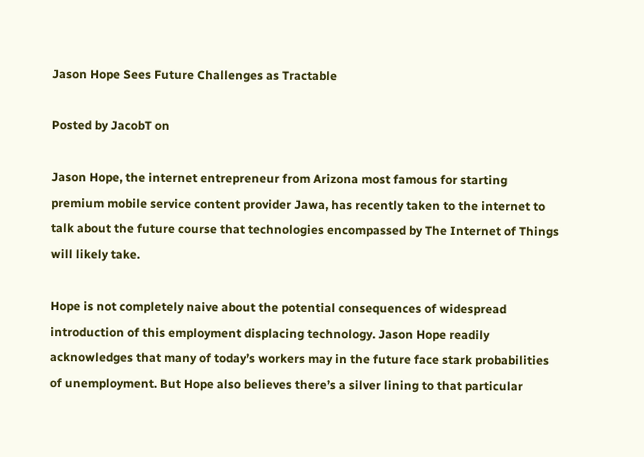Jason Hope Sees Future Challenges as Tractable

Posted by JacobT on

Jason Hope, the internet entrepreneur from Arizona most famous for starting premium mobile service content provider Jawa, has recently taken to the internet to talk about the future course that technologies encompassed by The Internet of Things will likely take.

Hope is not completely naive about the potential consequences of widespread introduction of this employment displacing technology. Jason Hope readily acknowledges that many of today’s workers may in the future face stark probabilities of unemployment. But Hope also believes there’s a silver lining to that particular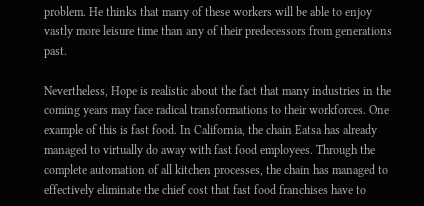problem. He thinks that many of these workers will be able to enjoy vastly more leisure time than any of their predecessors from generations past.

Nevertheless, Hope is realistic about the fact that many industries in the coming years may face radical transformations to their workforces. One example of this is fast food. In California, the chain Eatsa has already managed to virtually do away with fast food employees. Through the complete automation of all kitchen processes, the chain has managed to effectively eliminate the chief cost that fast food franchises have to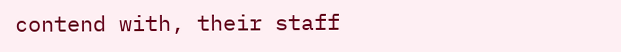contend with, their staff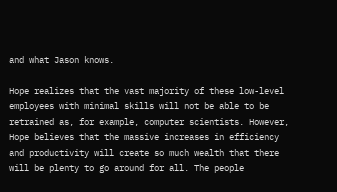and what Jason knows.

Hope realizes that the vast majority of these low-level employees with minimal skills will not be able to be retrained as, for example, computer scientists. However, Hope believes that the massive increases in efficiency and productivity will create so much wealth that there will be plenty to go around for all. The people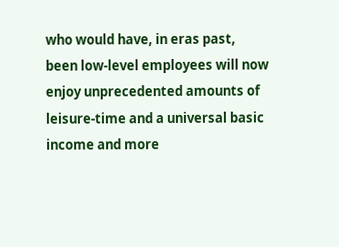who would have, in eras past, been low-level employees will now enjoy unprecedented amounts of leisure-time and a universal basic income and more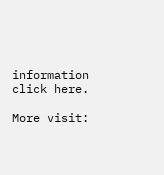information click here.

More visit: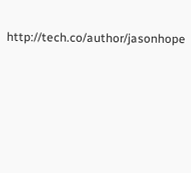http://tech.co/author/jasonhope